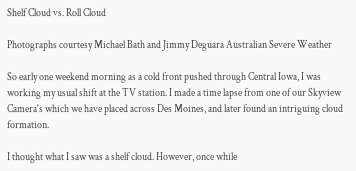Shelf Cloud vs. Roll Cloud

Photographs courtesy Michael Bath and Jimmy Deguara Australian Severe Weather

So early one weekend morning as a cold front pushed through Central Iowa, I was working my usual shift at the TV station. I made a time lapse from one of our Skyview Camera's which we have placed across Des Moines, and later found an intriguing cloud formation.

I thought what I saw was a shelf cloud. However, once while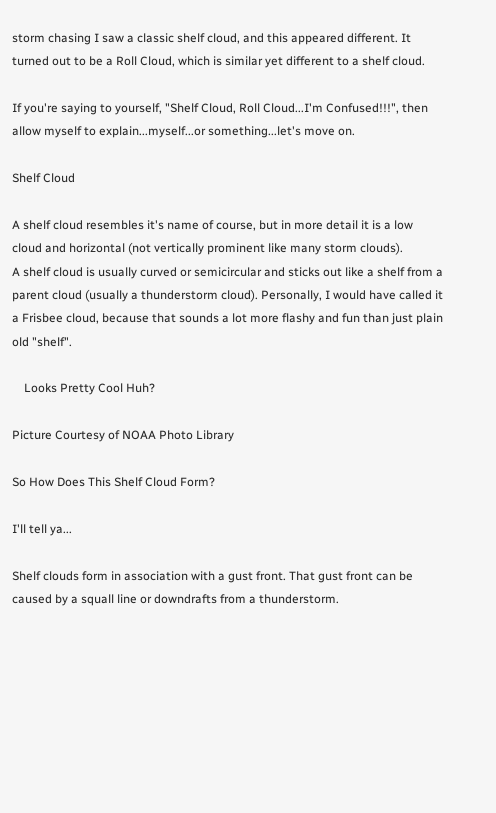storm chasing I saw a classic shelf cloud, and this appeared different. It turned out to be a Roll Cloud, which is similar yet different to a shelf cloud.

If you're saying to yourself, "Shelf Cloud, Roll Cloud...I'm Confused!!!", then allow myself to explain...myself...or something...let's move on.

Shelf Cloud

A shelf cloud resembles it's name of course, but in more detail it is a low cloud and horizontal (not vertically prominent like many storm clouds).
A shelf cloud is usually curved or semicircular and sticks out like a shelf from a parent cloud (usually a thunderstorm cloud). Personally, I would have called it a Frisbee cloud, because that sounds a lot more flashy and fun than just plain old "shelf".

    Looks Pretty Cool Huh?

Picture Courtesy of NOAA Photo Library

So How Does This Shelf Cloud Form?

I'll tell ya...

Shelf clouds form in association with a gust front. That gust front can be caused by a squall line or downdrafts from a thunderstorm.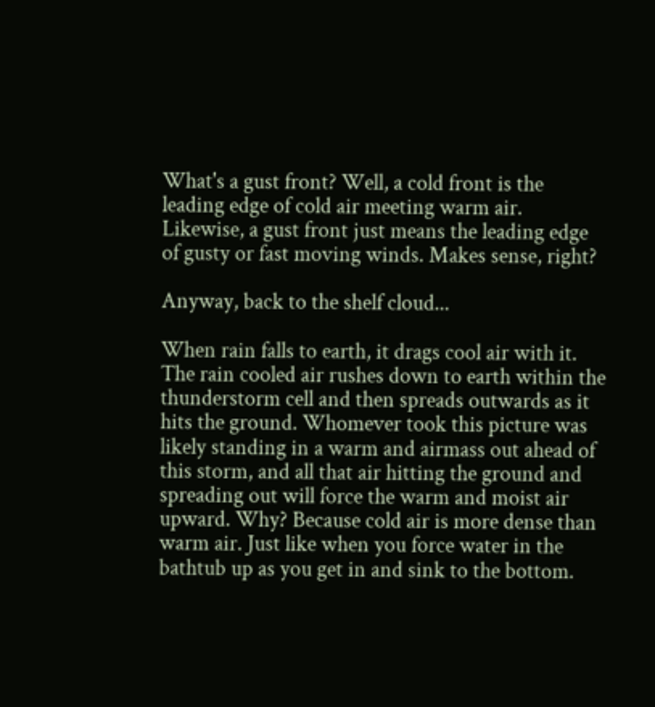What's a gust front? Well, a cold front is the leading edge of cold air meeting warm air. Likewise, a gust front just means the leading edge of gusty or fast moving winds. Makes sense, right?

Anyway, back to the shelf cloud...

When rain falls to earth, it drags cool air with it. The rain cooled air rushes down to earth within the thunderstorm cell and then spreads outwards as it hits the ground. Whomever took this picture was likely standing in a warm and airmass out ahead of this storm, and all that air hitting the ground and spreading out will force the warm and moist air upward. Why? Because cold air is more dense than warm air. Just like when you force water in the bathtub up as you get in and sink to the bottom.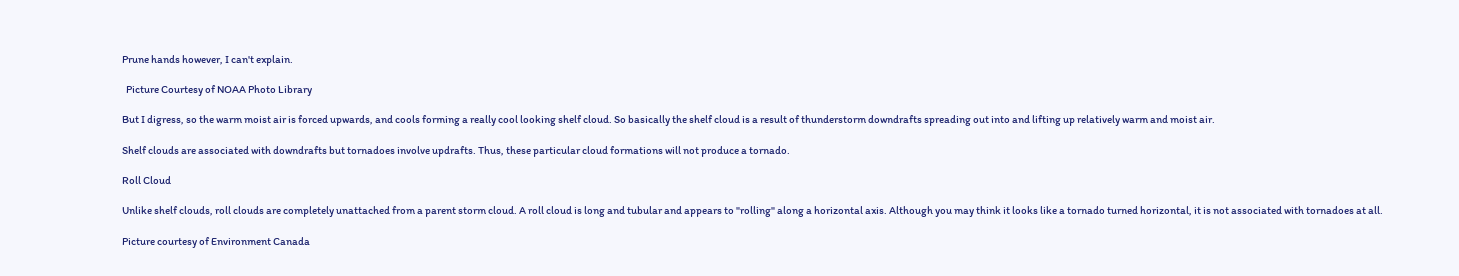Prune hands however, I can't explain.

  Picture Courtesy of NOAA Photo Library

But I digress, so the warm moist air is forced upwards, and cools forming a really cool looking shelf cloud. So basically the shelf cloud is a result of thunderstorm downdrafts spreading out into and lifting up relatively warm and moist air.

Shelf clouds are associated with downdrafts but tornadoes involve updrafts. Thus, these particular cloud formations will not produce a tornado.

Roll Cloud

Unlike shelf clouds, roll clouds are completely unattached from a parent storm cloud. A roll cloud is long and tubular and appears to "rolling" along a horizontal axis. Although you may think it looks like a tornado turned horizontal, it is not associated with tornadoes at all.

Picture courtesy of Environment Canada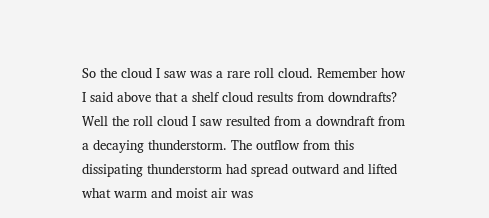So the cloud I saw was a rare roll cloud. Remember how I said above that a shelf cloud results from downdrafts? Well the roll cloud I saw resulted from a downdraft from a decaying thunderstorm. The outflow from this dissipating thunderstorm had spread outward and lifted what warm and moist air was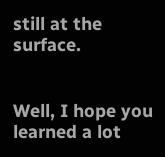still at the surface.


Well, I hope you learned a lot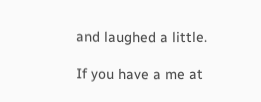and laughed a little.

If you have a me at